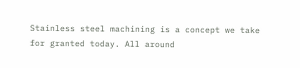Stainless steel machining is a concept we take for granted today. All around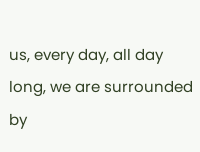us, every day, all day long, we are surrounded by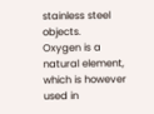stainless steel objects.
Oxygen is a natural element, which is however used in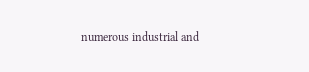numerous industrial and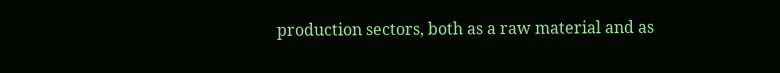production sectors, both as a raw material and as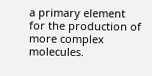a primary element for the production of more complex molecules.